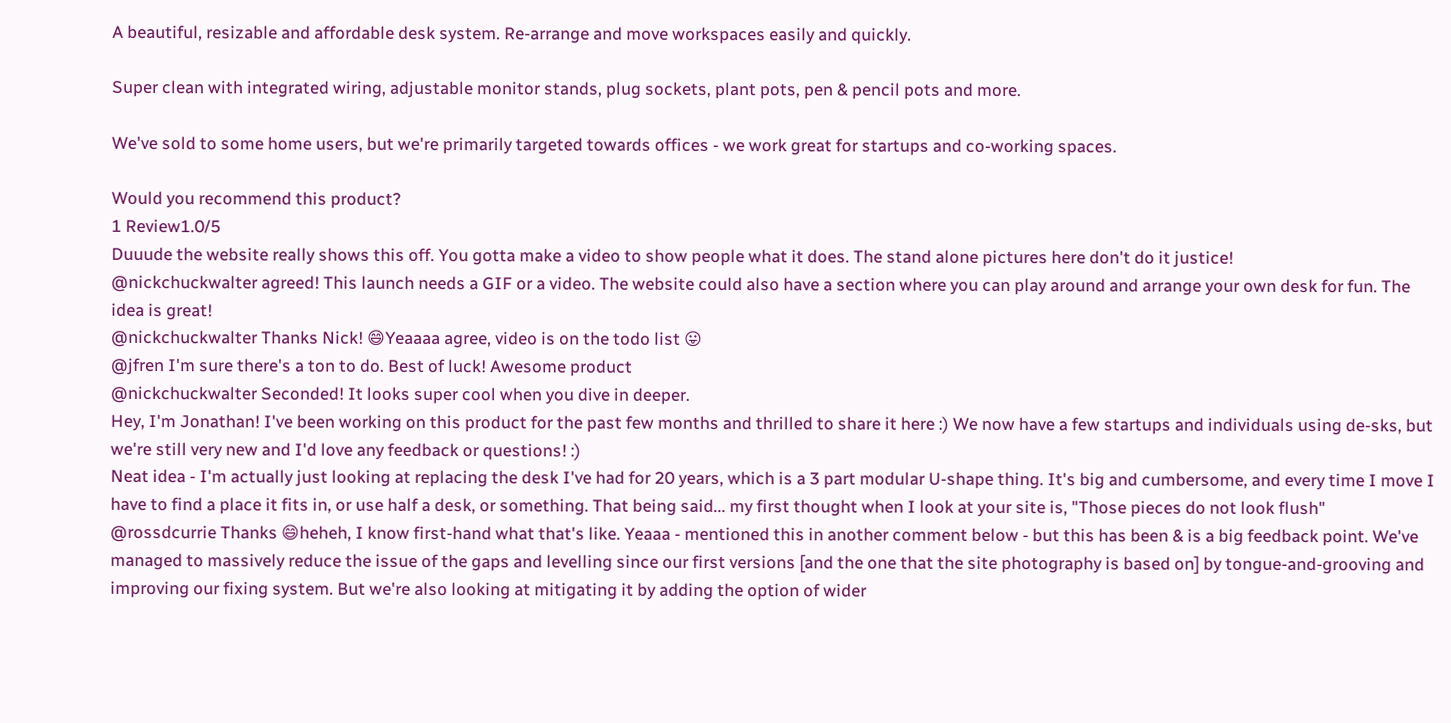A beautiful, resizable and affordable desk system. Re-arrange and move workspaces easily and quickly.

Super clean with integrated wiring, adjustable monitor stands, plug sockets, plant pots, pen & pencil pots and more.

We've sold to some home users, but we're primarily targeted towards offices - we work great for startups and co-working spaces.

Would you recommend this product?
1 Review1.0/5
Duuude the website really shows this off. You gotta make a video to show people what it does. The stand alone pictures here don't do it justice!
@nickchuckwalter agreed! This launch needs a GIF or a video. The website could also have a section where you can play around and arrange your own desk for fun. The idea is great!
@nickchuckwalter Thanks Nick! 😄Yeaaaa agree, video is on the todo list 😛
@jfren I'm sure there's a ton to do. Best of luck! Awesome product
@nickchuckwalter Seconded! It looks super cool when you dive in deeper.
Hey, I'm Jonathan! I've been working on this product for the past few months and thrilled to share it here :) We now have a few startups and individuals using de-sks, but we're still very new and I'd love any feedback or questions! :)
Neat idea - I'm actually just looking at replacing the desk I've had for 20 years, which is a 3 part modular U-shape thing. It's big and cumbersome, and every time I move I have to find a place it fits in, or use half a desk, or something. That being said... my first thought when I look at your site is, "Those pieces do not look flush"
@rossdcurrie Thanks 😄heheh, I know first-hand what that's like. Yeaaa - mentioned this in another comment below - but this has been & is a big feedback point. We've managed to massively reduce the issue of the gaps and levelling since our first versions [and the one that the site photography is based on] by tongue-and-grooving and improving our fixing system. But we're also looking at mitigating it by adding the option of wider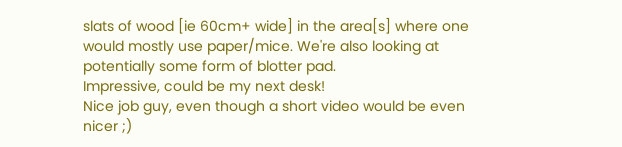slats of wood [ie 60cm+ wide] in the area[s] where one would mostly use paper/mice. We're also looking at potentially some form of blotter pad.
Impressive, could be my next desk!
Nice job guy, even though a short video would be even nicer ;)